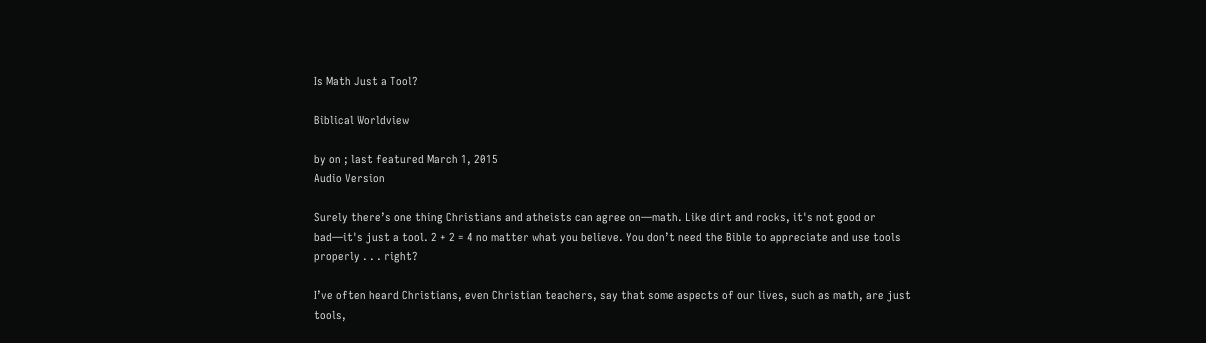Is Math Just a Tool?

Biblical Worldview

by on ; last featured March 1, 2015
Audio Version

Surely there’s one thing Christians and atheists can agree on—math. Like dirt and rocks, it's not good or bad—it's just a tool. 2 + 2 = 4 no matter what you believe. You don’t need the Bible to appreciate and use tools properly . . . right?

I’ve often heard Christians, even Christian teachers, say that some aspects of our lives, such as math, are just tools,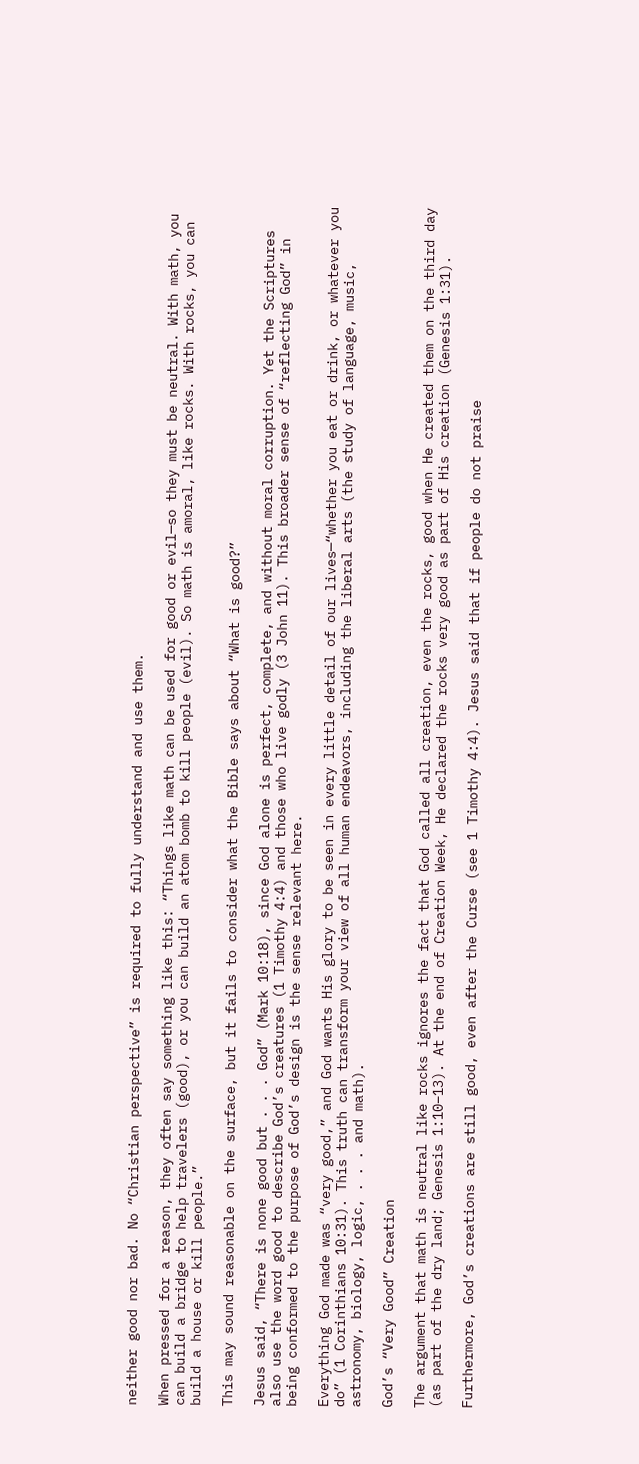neither good nor bad. No “Christian perspective” is required to fully understand and use them.

When pressed for a reason, they often say something like this: “Things like math can be used for good or evil—so they must be neutral. With math, you can build a bridge to help travelers (good), or you can build an atom bomb to kill people (evil). So math is amoral, like rocks. With rocks, you can build a house or kill people.”

This may sound reasonable on the surface, but it fails to consider what the Bible says about “What is good?”

Jesus said, “There is none good but . . . God” (Mark 10:18), since God alone is perfect, complete, and without moral corruption. Yet the Scriptures also use the word good to describe God’s creatures (1 Timothy 4:4) and those who live godly (3 John 11). This broader sense of “reflecting God” in being conformed to the purpose of God’s design is the sense relevant here.

Everything God made was “very good,” and God wants His glory to be seen in every little detail of our lives—“whether you eat or drink, or whatever you do” (1 Corinthians 10:31). This truth can transform your view of all human endeavors, including the liberal arts (the study of language, music, astronomy, biology, logic, . . . and math).

God’s “Very Good” Creation

The argument that math is neutral like rocks ignores the fact that God called all creation, even the rocks, good when He created them on the third day (as part of the dry land; Genesis 1:10–13). At the end of Creation Week, He declared the rocks very good as part of His creation (Genesis 1:31).

Furthermore, God’s creations are still good, even after the Curse (see 1 Timothy 4:4). Jesus said that if people do not praise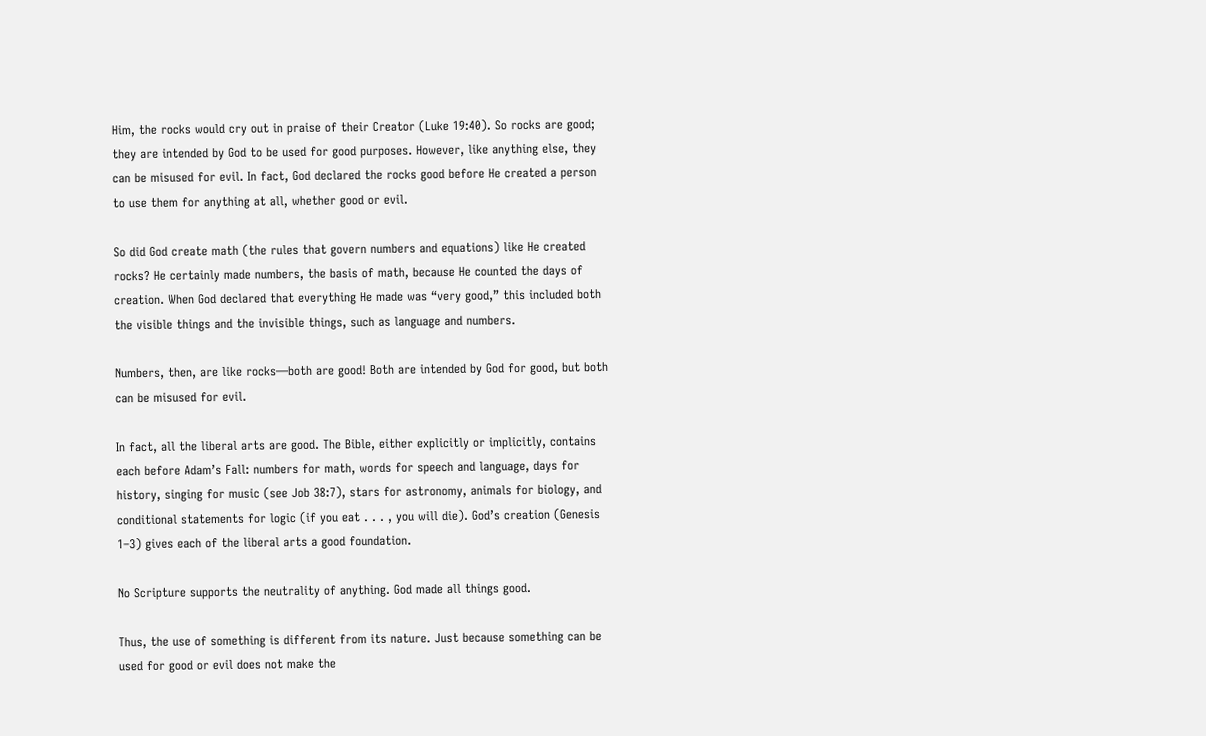Him, the rocks would cry out in praise of their Creator (Luke 19:40). So rocks are good; they are intended by God to be used for good purposes. However, like anything else, they can be misused for evil. In fact, God declared the rocks good before He created a person to use them for anything at all, whether good or evil.

So did God create math (the rules that govern numbers and equations) like He created rocks? He certainly made numbers, the basis of math, because He counted the days of creation. When God declared that everything He made was “very good,” this included both the visible things and the invisible things, such as language and numbers.

Numbers, then, are like rocks—both are good! Both are intended by God for good, but both can be misused for evil.

In fact, all the liberal arts are good. The Bible, either explicitly or implicitly, contains each before Adam’s Fall: numbers for math, words for speech and language, days for history, singing for music (see Job 38:7), stars for astronomy, animals for biology, and conditional statements for logic (if you eat . . . , you will die). God’s creation (Genesis 1–3) gives each of the liberal arts a good foundation.

No Scripture supports the neutrality of anything. God made all things good.

Thus, the use of something is different from its nature. Just because something can be used for good or evil does not make the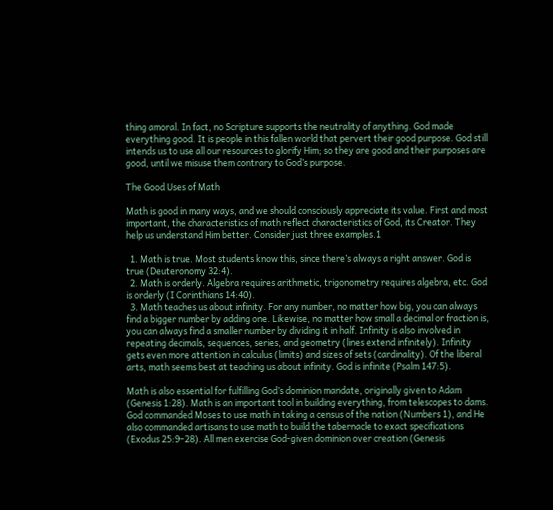thing amoral. In fact, no Scripture supports the neutrality of anything. God made everything good. It is people in this fallen world that pervert their good purpose. God still intends us to use all our resources to glorify Him; so they are good and their purposes are good, until we misuse them contrary to God’s purpose.

The Good Uses of Math

Math is good in many ways, and we should consciously appreciate its value. First and most important, the characteristics of math reflect characteristics of God, its Creator. They help us understand Him better. Consider just three examples.1

  1. Math is true. Most students know this, since there’s always a right answer. God is true (Deuteronomy 32:4).
  2. Math is orderly. Algebra requires arithmetic, trigonometry requires algebra, etc. God is orderly (I Corinthians 14:40).
  3. Math teaches us about infinity. For any number, no matter how big, you can always find a bigger number by adding one. Likewise, no matter how small a decimal or fraction is, you can always find a smaller number by dividing it in half. Infinity is also involved in repeating decimals, sequences, series, and geometry (lines extend infinitely). Infinity gets even more attention in calculus (limits) and sizes of sets (cardinality). Of the liberal arts, math seems best at teaching us about infinity. God is infinite (Psalm 147:5).

Math is also essential for fulfilling God’s dominion mandate, originally given to Adam (Genesis 1:28). Math is an important tool in building everything, from telescopes to dams. God commanded Moses to use math in taking a census of the nation (Numbers 1), and He also commanded artisans to use math to build the tabernacle to exact specifications (Exodus 25:9–28). All men exercise God-given dominion over creation (Genesis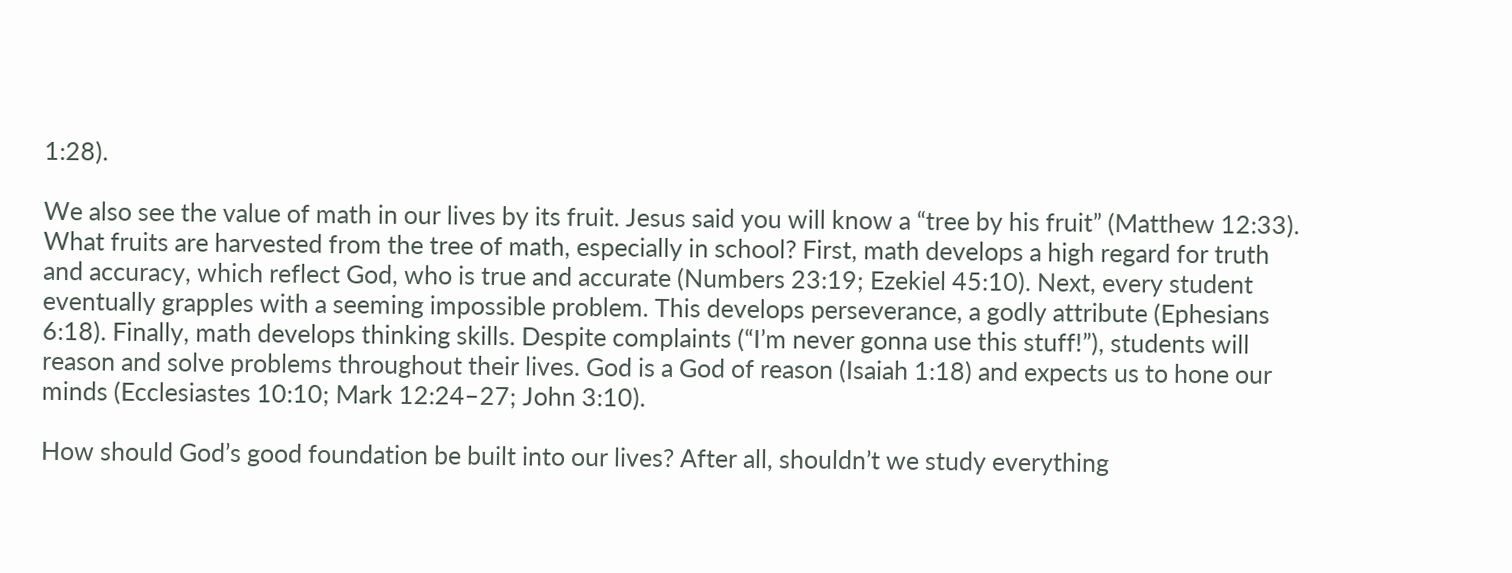1:28).

We also see the value of math in our lives by its fruit. Jesus said you will know a “tree by his fruit” (Matthew 12:33). What fruits are harvested from the tree of math, especially in school? First, math develops a high regard for truth and accuracy, which reflect God, who is true and accurate (Numbers 23:19; Ezekiel 45:10). Next, every student eventually grapples with a seeming impossible problem. This develops perseverance, a godly attribute (Ephesians 6:18). Finally, math develops thinking skills. Despite complaints (“I’m never gonna use this stuff!”), students will reason and solve problems throughout their lives. God is a God of reason (Isaiah 1:18) and expects us to hone our minds (Ecclesiastes 10:10; Mark 12:24–27; John 3:10).

How should God’s good foundation be built into our lives? After all, shouldn’t we study everything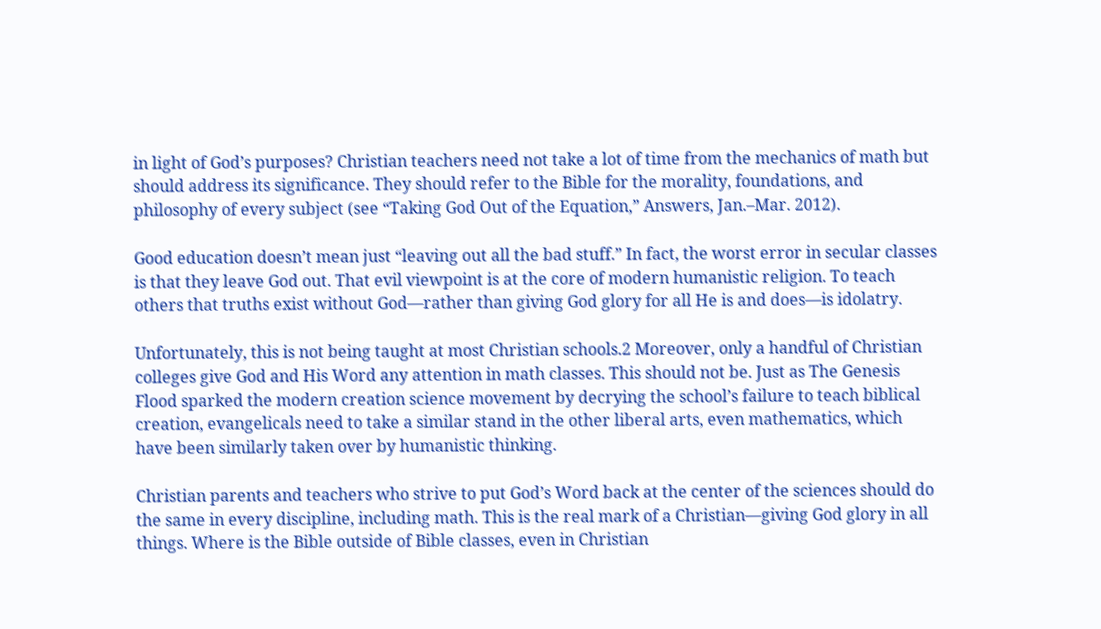in light of God’s purposes? Christian teachers need not take a lot of time from the mechanics of math but should address its significance. They should refer to the Bible for the morality, foundations, and philosophy of every subject (see “Taking God Out of the Equation,” Answers, Jan.–Mar. 2012).

Good education doesn’t mean just “leaving out all the bad stuff.” In fact, the worst error in secular classes is that they leave God out. That evil viewpoint is at the core of modern humanistic religion. To teach others that truths exist without God—rather than giving God glory for all He is and does—is idolatry.

Unfortunately, this is not being taught at most Christian schools.2 Moreover, only a handful of Christian colleges give God and His Word any attention in math classes. This should not be. Just as The Genesis Flood sparked the modern creation science movement by decrying the school’s failure to teach biblical creation, evangelicals need to take a similar stand in the other liberal arts, even mathematics, which have been similarly taken over by humanistic thinking.

Christian parents and teachers who strive to put God’s Word back at the center of the sciences should do the same in every discipline, including math. This is the real mark of a Christian—giving God glory in all things. Where is the Bible outside of Bible classes, even in Christian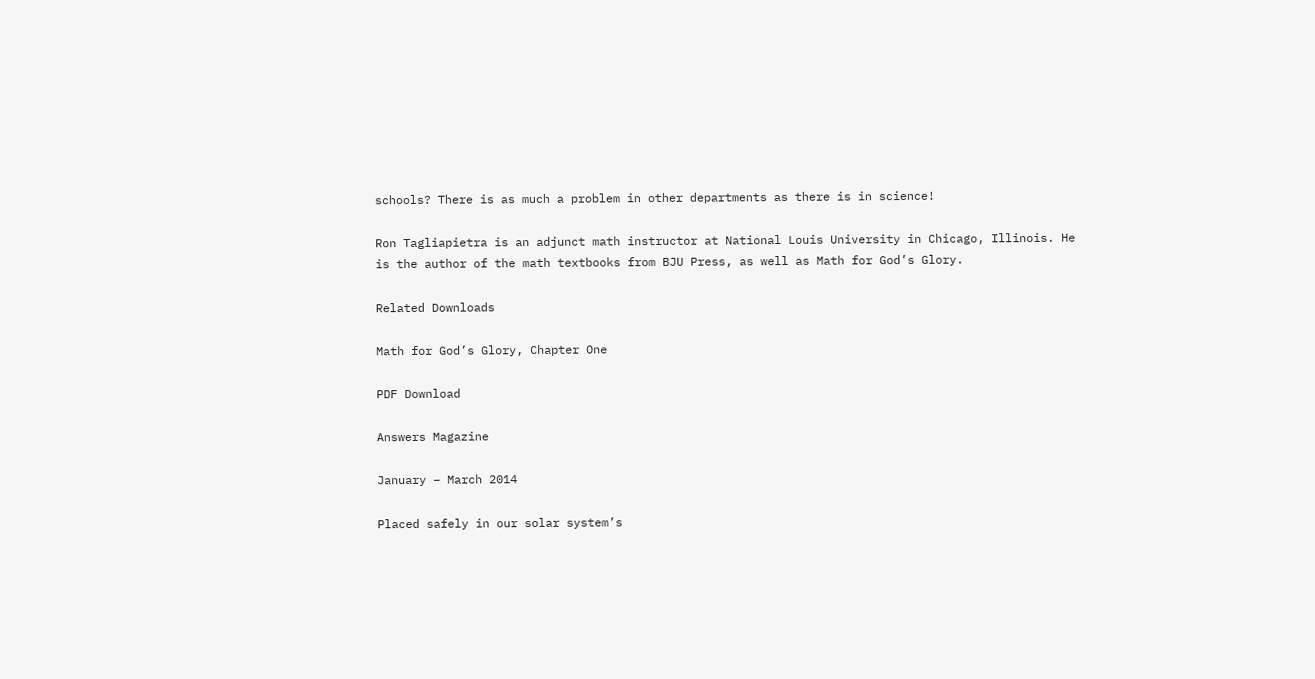schools? There is as much a problem in other departments as there is in science!

Ron Tagliapietra is an adjunct math instructor at National Louis University in Chicago, Illinois. He is the author of the math textbooks from BJU Press, as well as Math for God’s Glory.

Related Downloads

Math for God’s Glory, Chapter One

PDF Download

Answers Magazine

January – March 2014

Placed safely in our solar system’s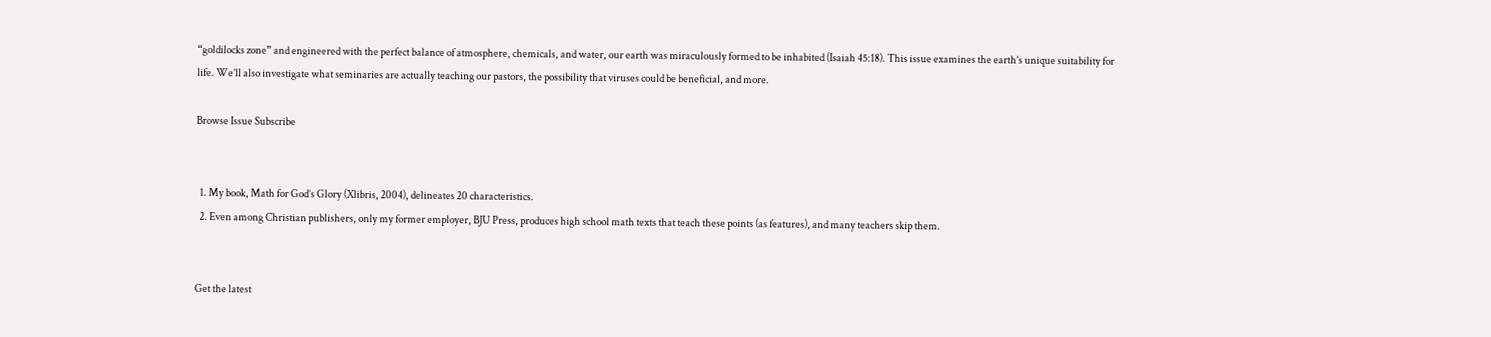“goldilocks zone” and engineered with the perfect balance of atmosphere, chemicals, and water, our earth was miraculously formed to be inhabited (Isaiah 45:18). This issue examines the earth’s unique suitability for life. We’ll also investigate what seminaries are actually teaching our pastors, the possibility that viruses could be beneficial, and more.

Browse Issue Subscribe


  1. My book, Math for God’s Glory (Xlibris, 2004), delineates 20 characteristics.
  2. Even among Christian publishers, only my former employer, BJU Press, produces high school math texts that teach these points (as features), and many teachers skip them.


Get the latest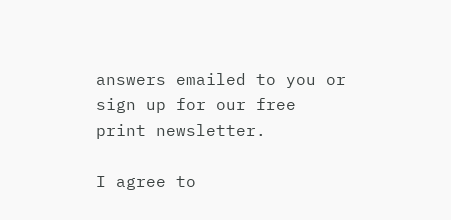answers emailed to you or sign up for our free print newsletter.

I agree to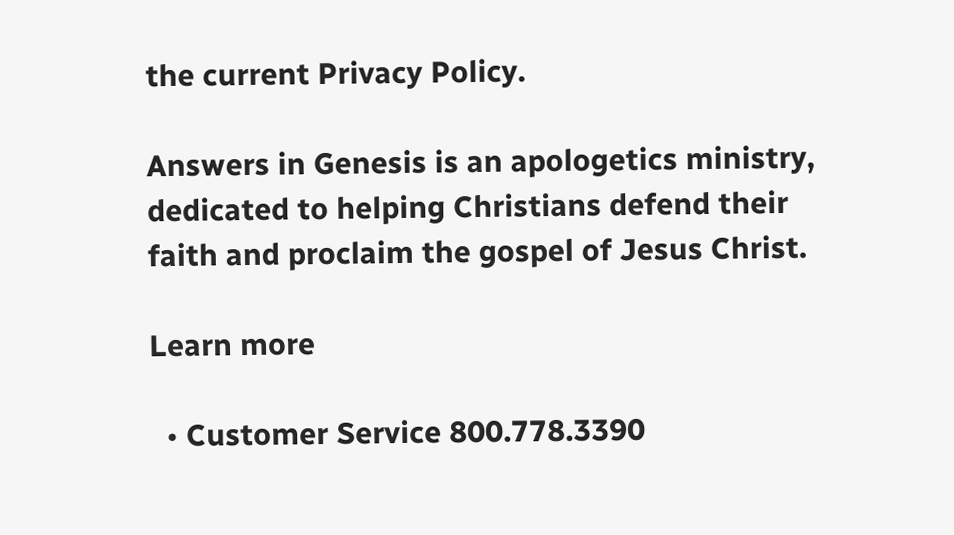the current Privacy Policy.

Answers in Genesis is an apologetics ministry, dedicated to helping Christians defend their faith and proclaim the gospel of Jesus Christ.

Learn more

  • Customer Service 800.778.3390